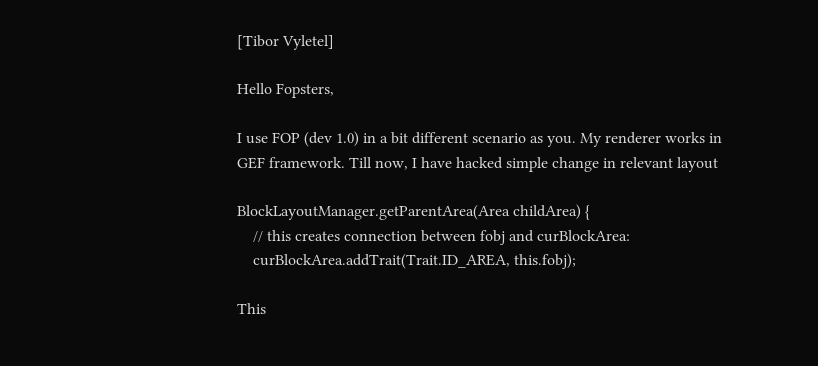[Tibor Vyletel]

Hello Fopsters,

I use FOP (dev 1.0) in a bit different scenario as you. My renderer works in
GEF framework. Till now, I have hacked simple change in relevant layout

BlockLayoutManager.getParentArea(Area childArea) {
    // this creates connection between fobj and curBlockArea:
    curBlockArea.addTrait(Trait.ID_AREA, this.fobj);

This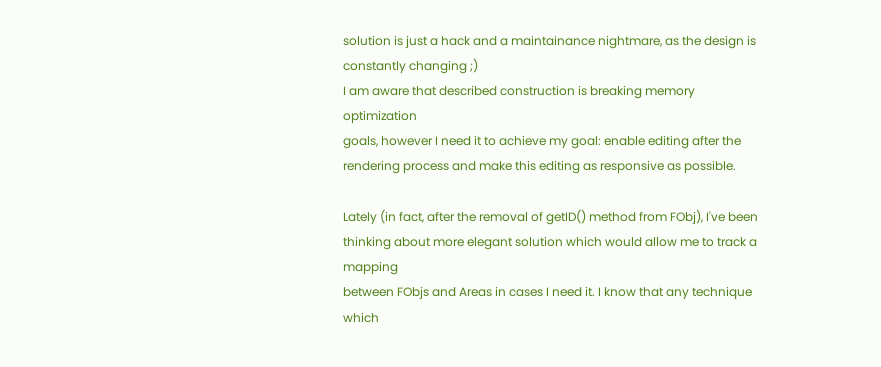solution is just a hack and a maintainance nightmare, as the design is
constantly changing ;)
I am aware that described construction is breaking memory optimization
goals, however I need it to achieve my goal: enable editing after the
rendering process and make this editing as responsive as possible.

Lately (in fact, after the removal of getID() method from FObj), I've been
thinking about more elegant solution which would allow me to track a mapping
between FObjs and Areas in cases I need it. I know that any technique which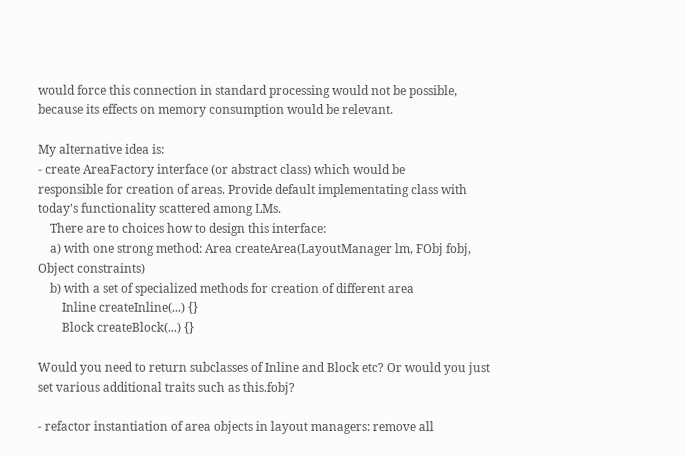would force this connection in standard processing would not be possible,
because its effects on memory consumption would be relevant.

My alternative idea is:
- create AreaFactory interface (or abstract class) which would be
responsible for creation of areas. Provide default implementating class with
today's functionality scattered among LMs.
    There are to choices how to design this interface:
    a) with one strong method: Area createArea(LayoutManager lm, FObj fobj,
Object constraints)
    b) with a set of specialized methods for creation of different area
        Inline createInline(...) {}
        Block createBlock(...) {}

Would you need to return subclasses of Inline and Block etc? Or would you just set various additional traits such as this.fobj?

- refactor instantiation of area objects in layout managers: remove all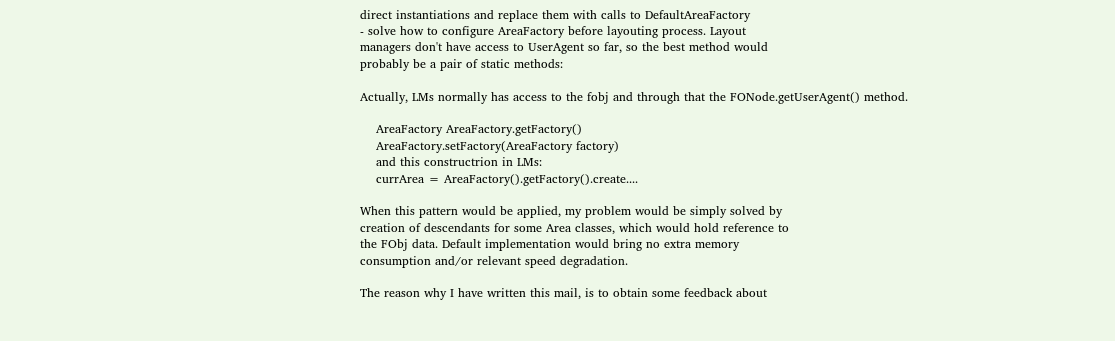direct instantiations and replace them with calls to DefaultAreaFactory
- solve how to configure AreaFactory before layouting process. Layout
managers don't have access to UserAgent so far, so the best method would
probably be a pair of static methods:

Actually, LMs normally has access to the fobj and through that the FONode.getUserAgent() method.

    AreaFactory AreaFactory.getFactory()
    AreaFactory.setFactory(AreaFactory factory)
    and this constructrion in LMs:
    currArea = AreaFactory().getFactory().create....

When this pattern would be applied, my problem would be simply solved by
creation of descendants for some Area classes, which would hold reference to
the FObj data. Default implementation would bring no extra memory
consumption and/or relevant speed degradation.

The reason why I have written this mail, is to obtain some feedback about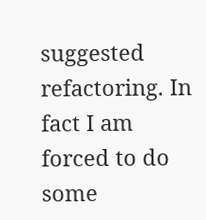suggested refactoring. In fact I am forced to do some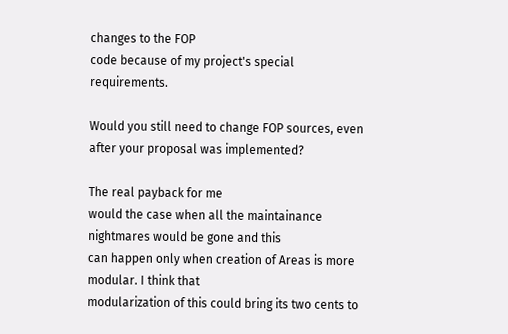changes to the FOP
code because of my project's special requirements.

Would you still need to change FOP sources, even after your proposal was implemented?

The real payback for me
would the case when all the maintainance nightmares would be gone and this
can happen only when creation of Areas is more modular. I think that
modularization of this could bring its two cents to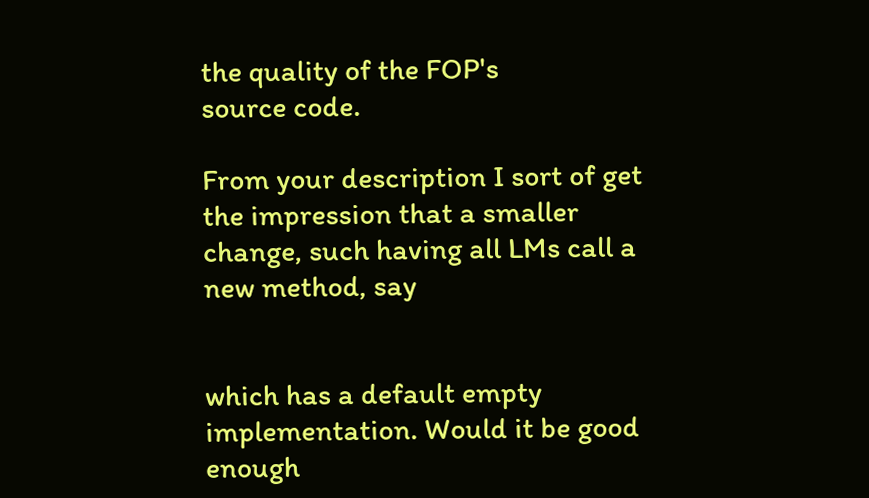the quality of the FOP's
source code.

From your description I sort of get the impression that a smaller change, such having all LMs call a new method, say


which has a default empty implementation. Would it be good enough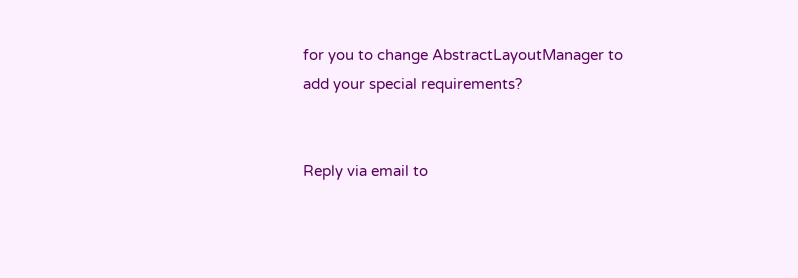for you to change AbstractLayoutManager to add your special requirements?


Reply via email to